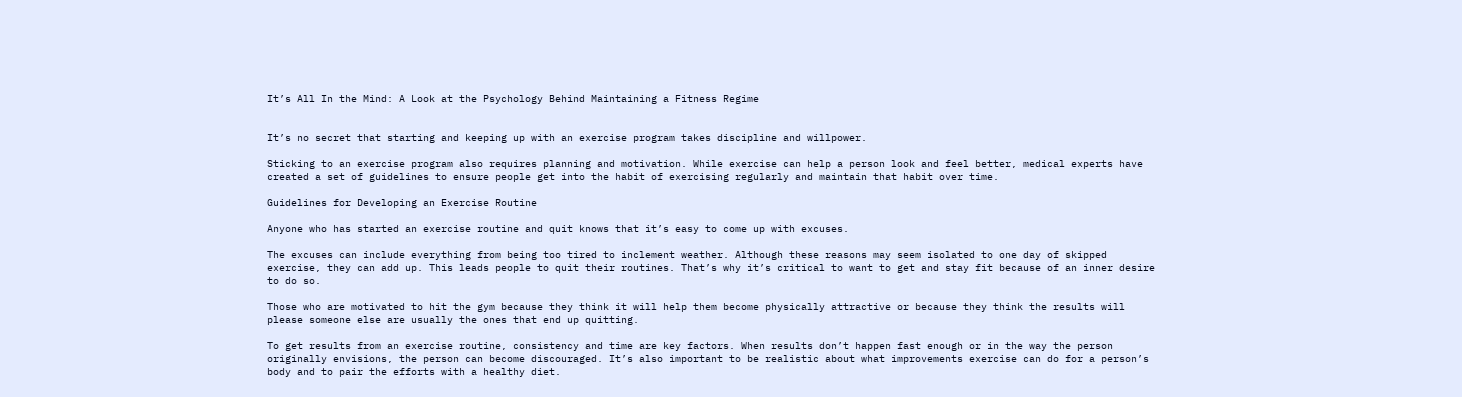It’s All In the Mind: A Look at the Psychology Behind Maintaining a Fitness Regime


It’s no secret that starting and keeping up with an exercise program takes discipline and willpower.

Sticking to an exercise program also requires planning and motivation. While exercise can help a person look and feel better, medical experts have created a set of guidelines to ensure people get into the habit of exercising regularly and maintain that habit over time.

Guidelines for Developing an Exercise Routine

Anyone who has started an exercise routine and quit knows that it’s easy to come up with excuses.

The excuses can include everything from being too tired to inclement weather. Although these reasons may seem isolated to one day of skipped exercise, they can add up. This leads people to quit their routines. That’s why it’s critical to want to get and stay fit because of an inner desire to do so.

Those who are motivated to hit the gym because they think it will help them become physically attractive or because they think the results will please someone else are usually the ones that end up quitting.

To get results from an exercise routine, consistency and time are key factors. When results don’t happen fast enough or in the way the person originally envisions, the person can become discouraged. It’s also important to be realistic about what improvements exercise can do for a person’s body and to pair the efforts with a healthy diet.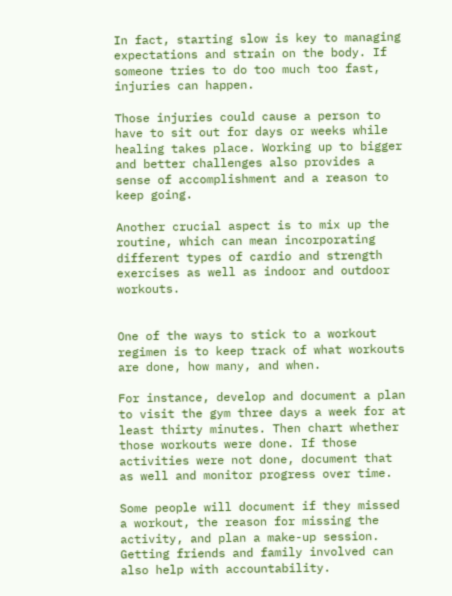In fact, starting slow is key to managing expectations and strain on the body. If someone tries to do too much too fast, injuries can happen.

Those injuries could cause a person to have to sit out for days or weeks while healing takes place. Working up to bigger and better challenges also provides a sense of accomplishment and a reason to keep going.

Another crucial aspect is to mix up the routine, which can mean incorporating different types of cardio and strength exercises as well as indoor and outdoor workouts.


One of the ways to stick to a workout regimen is to keep track of what workouts are done, how many, and when.

For instance, develop and document a plan to visit the gym three days a week for at least thirty minutes. Then chart whether those workouts were done. If those activities were not done, document that as well and monitor progress over time.

Some people will document if they missed a workout, the reason for missing the activity, and plan a make-up session. Getting friends and family involved can also help with accountability.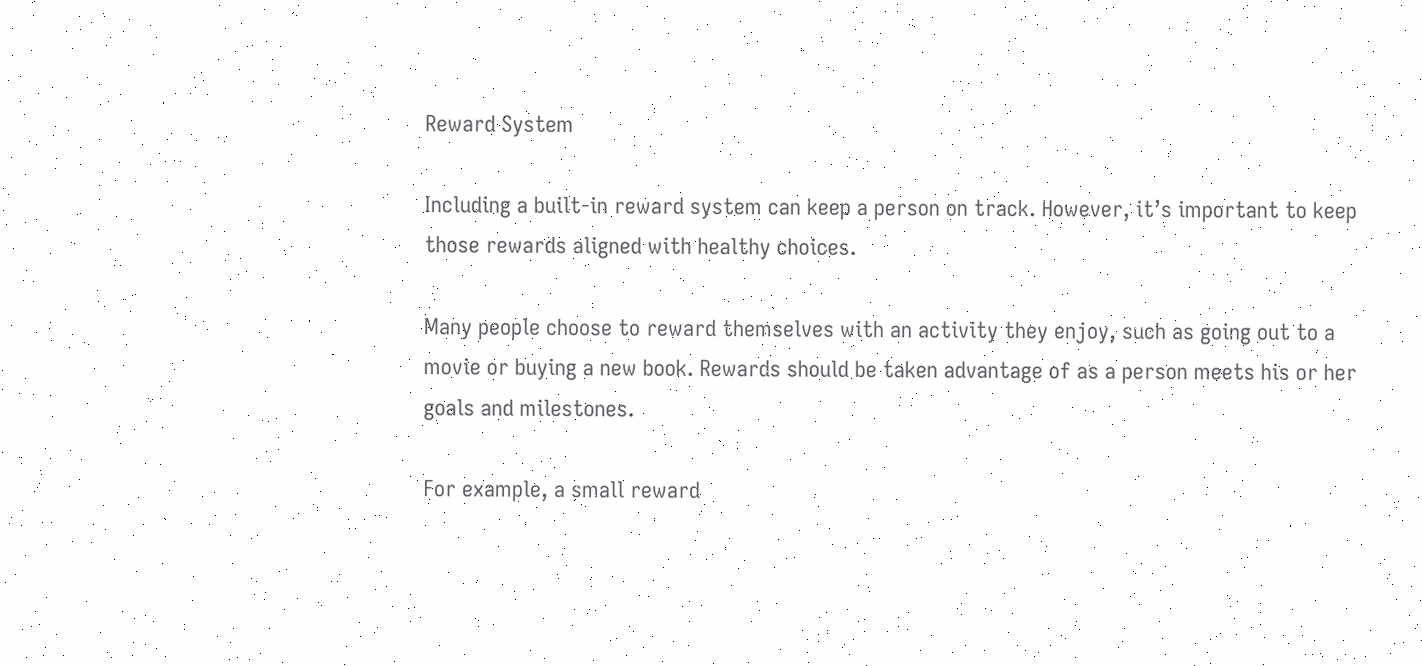Reward System

Including a built-in reward system can keep a person on track. However, it’s important to keep those rewards aligned with healthy choices.

Many people choose to reward themselves with an activity they enjoy, such as going out to a movie or buying a new book. Rewards should be taken advantage of as a person meets his or her goals and milestones.

For example, a small reward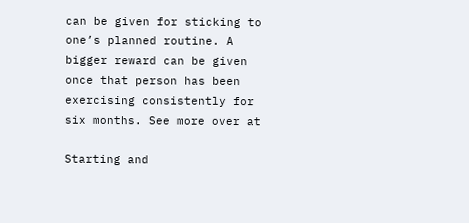can be given for sticking to one’s planned routine. A bigger reward can be given once that person has been exercising consistently for six months. See more over at

Starting and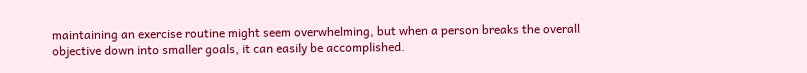maintaining an exercise routine might seem overwhelming, but when a person breaks the overall objective down into smaller goals, it can easily be accomplished.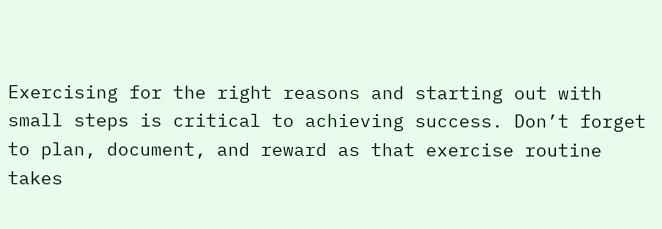Exercising for the right reasons and starting out with small steps is critical to achieving success. Don’t forget to plan, document, and reward as that exercise routine takes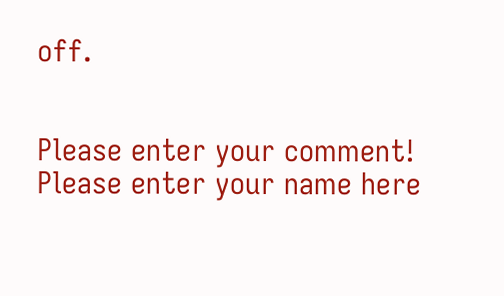off.


Please enter your comment!
Please enter your name here